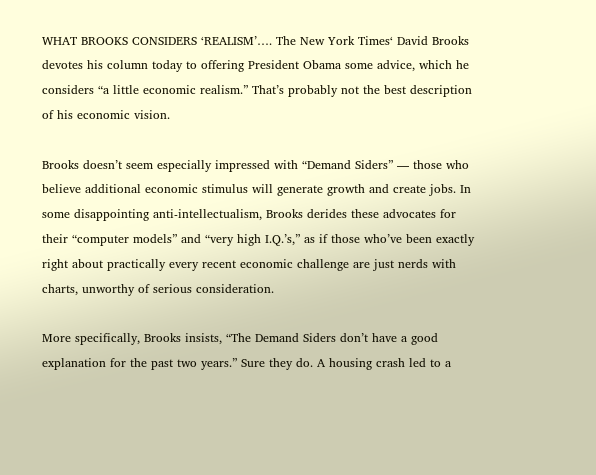WHAT BROOKS CONSIDERS ‘REALISM’…. The New York Times‘ David Brooks devotes his column today to offering President Obama some advice, which he considers “a little economic realism.” That’s probably not the best description of his economic vision.

Brooks doesn’t seem especially impressed with “Demand Siders” — those who believe additional economic stimulus will generate growth and create jobs. In some disappointing anti-intellectualism, Brooks derides these advocates for their “computer models” and “very high I.Q.’s,” as if those who’ve been exactly right about practically every recent economic challenge are just nerds with charts, unworthy of serious consideration.

More specifically, Brooks insists, “The Demand Siders don’t have a good explanation for the past two years.” Sure they do. A housing crash led to a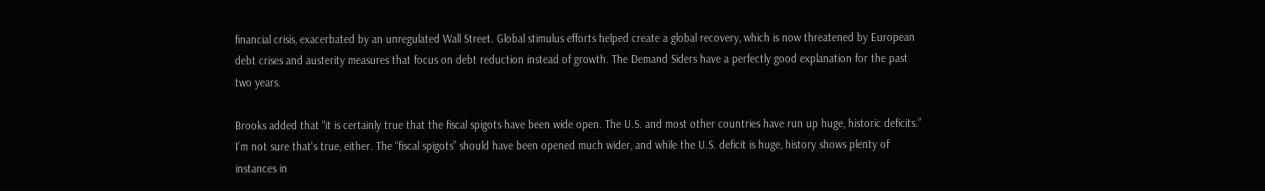financial crisis, exacerbated by an unregulated Wall Street. Global stimulus efforts helped create a global recovery, which is now threatened by European debt crises and austerity measures that focus on debt reduction instead of growth. The Demand Siders have a perfectly good explanation for the past two years.

Brooks added that “it is certainly true that the fiscal spigots have been wide open. The U.S. and most other countries have run up huge, historic deficits.” I’m not sure that’s true, either. The “fiscal spigots” should have been opened much wider, and while the U.S. deficit is huge, history shows plenty of instances in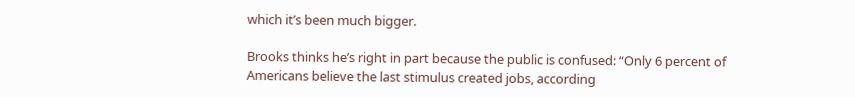which it’s been much bigger.

Brooks thinks he’s right in part because the public is confused: “Only 6 percent of Americans believe the last stimulus created jobs, according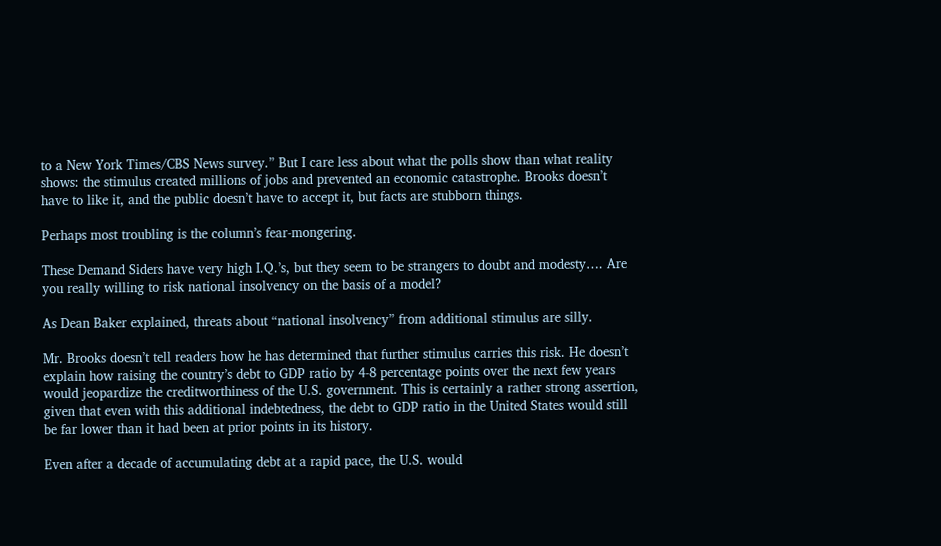to a New York Times/CBS News survey.” But I care less about what the polls show than what reality shows: the stimulus created millions of jobs and prevented an economic catastrophe. Brooks doesn’t have to like it, and the public doesn’t have to accept it, but facts are stubborn things.

Perhaps most troubling is the column’s fear-mongering.

These Demand Siders have very high I.Q.’s, but they seem to be strangers to doubt and modesty…. Are you really willing to risk national insolvency on the basis of a model?

As Dean Baker explained, threats about “national insolvency” from additional stimulus are silly.

Mr. Brooks doesn’t tell readers how he has determined that further stimulus carries this risk. He doesn’t explain how raising the country’s debt to GDP ratio by 4-8 percentage points over the next few years would jeopardize the creditworthiness of the U.S. government. This is certainly a rather strong assertion, given that even with this additional indebtedness, the debt to GDP ratio in the United States would still be far lower than it had been at prior points in its history.

Even after a decade of accumulating debt at a rapid pace, the U.S. would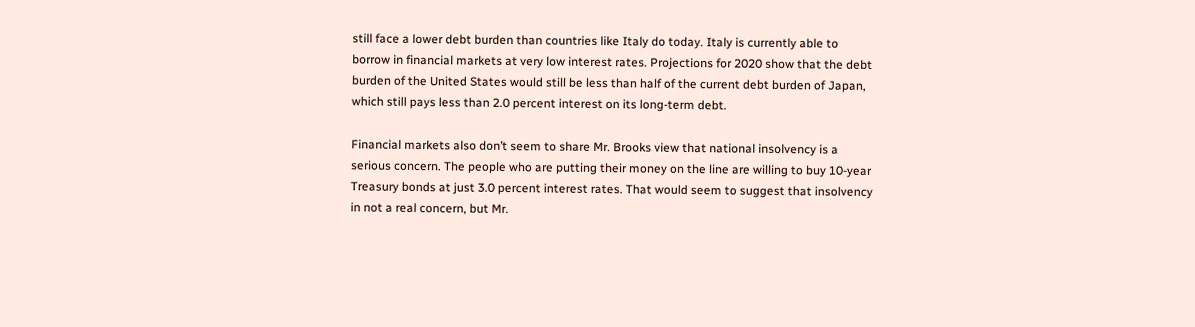still face a lower debt burden than countries like Italy do today. Italy is currently able to borrow in financial markets at very low interest rates. Projections for 2020 show that the debt burden of the United States would still be less than half of the current debt burden of Japan, which still pays less than 2.0 percent interest on its long-term debt.

Financial markets also don’t seem to share Mr. Brooks view that national insolvency is a serious concern. The people who are putting their money on the line are willing to buy 10-year Treasury bonds at just 3.0 percent interest rates. That would seem to suggest that insolvency in not a real concern, but Mr.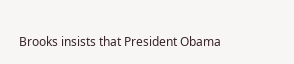Brooks insists that President Obama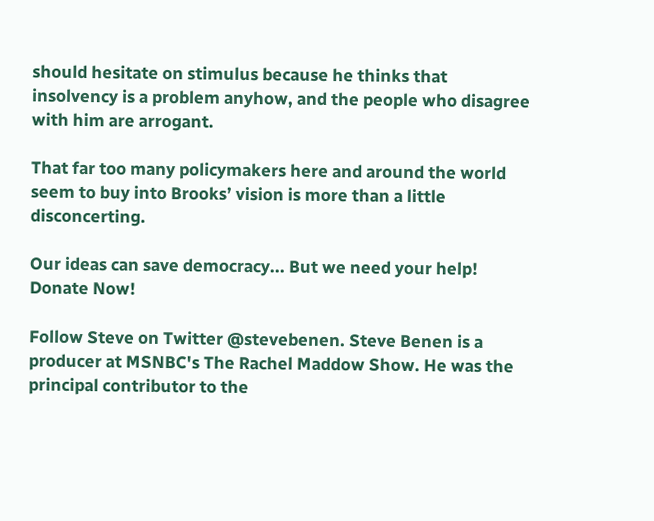should hesitate on stimulus because he thinks that insolvency is a problem anyhow, and the people who disagree with him are arrogant.

That far too many policymakers here and around the world seem to buy into Brooks’ vision is more than a little disconcerting.

Our ideas can save democracy... But we need your help! Donate Now!

Follow Steve on Twitter @stevebenen. Steve Benen is a producer at MSNBC's The Rachel Maddow Show. He was the principal contributor to the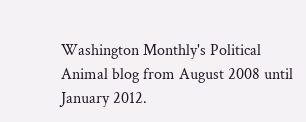Washington Monthly's Political Animal blog from August 2008 until January 2012.